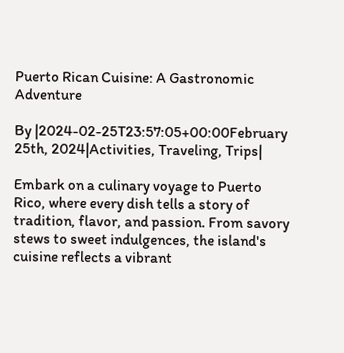Puerto Rican Cuisine: A Gastronomic Adventure

By |2024-02-25T23:57:05+00:00February 25th, 2024|Activities, Traveling, Trips|

Embark on a culinary voyage to Puerto Rico, where every dish tells a story of tradition, flavor, and passion. From savory stews to sweet indulgences, the island's cuisine reflects a vibrant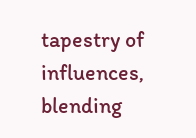tapestry of influences, blending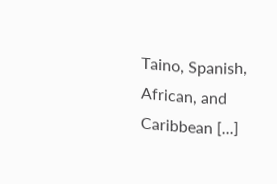Taino, Spanish, African, and Caribbean [...]